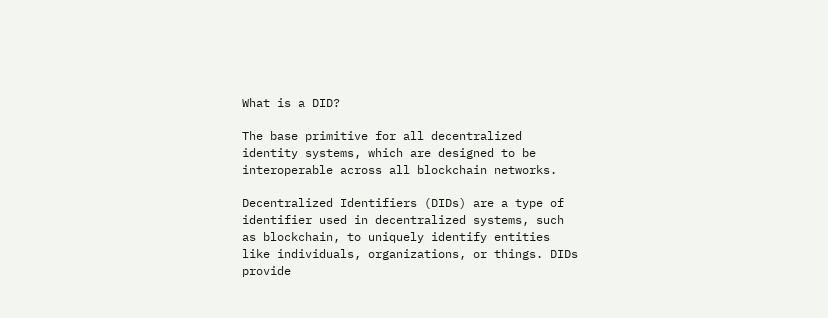What is a DID?

The base primitive for all decentralized identity systems, which are designed to be interoperable across all blockchain networks.

Decentralized Identifiers (DIDs) are a type of identifier used in decentralized systems, such as blockchain, to uniquely identify entities like individuals, organizations, or things. DIDs provide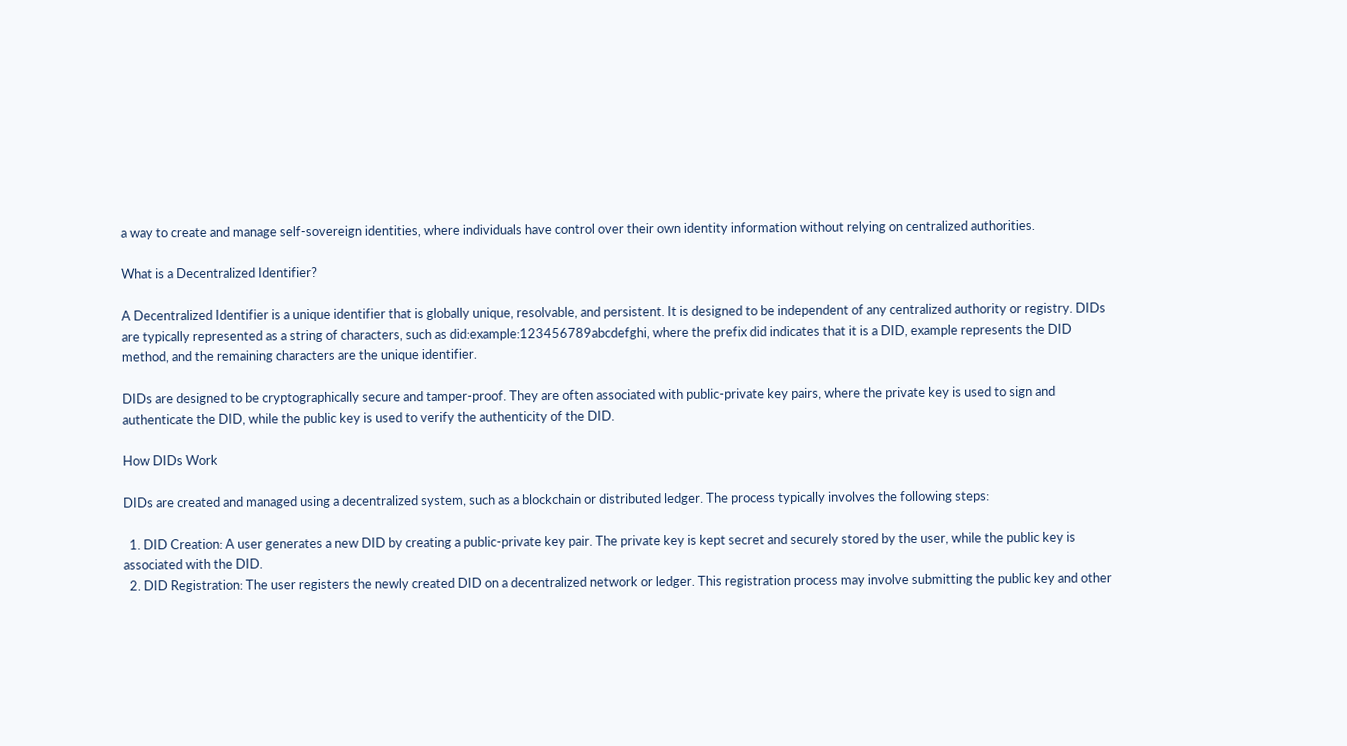a way to create and manage self-sovereign identities, where individuals have control over their own identity information without relying on centralized authorities.

What is a Decentralized Identifier?

A Decentralized Identifier is a unique identifier that is globally unique, resolvable, and persistent. It is designed to be independent of any centralized authority or registry. DIDs are typically represented as a string of characters, such as did:example:123456789abcdefghi, where the prefix did indicates that it is a DID, example represents the DID method, and the remaining characters are the unique identifier.

DIDs are designed to be cryptographically secure and tamper-proof. They are often associated with public-private key pairs, where the private key is used to sign and authenticate the DID, while the public key is used to verify the authenticity of the DID.

How DIDs Work

DIDs are created and managed using a decentralized system, such as a blockchain or distributed ledger. The process typically involves the following steps:

  1. DID Creation: A user generates a new DID by creating a public-private key pair. The private key is kept secret and securely stored by the user, while the public key is associated with the DID.
  2. DID Registration: The user registers the newly created DID on a decentralized network or ledger. This registration process may involve submitting the public key and other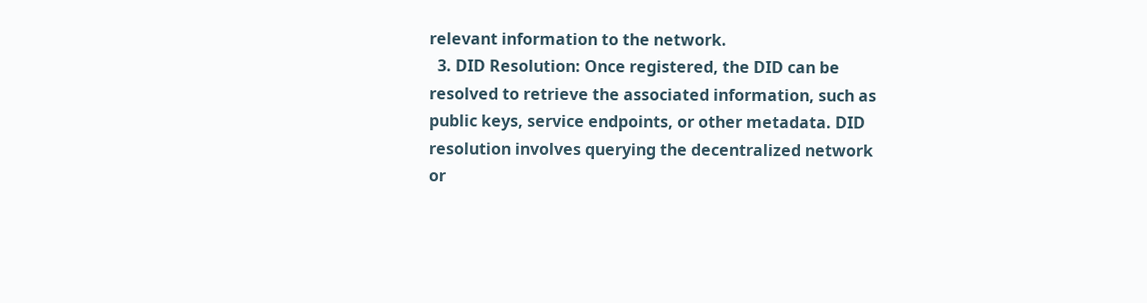relevant information to the network.
  3. DID Resolution: Once registered, the DID can be resolved to retrieve the associated information, such as public keys, service endpoints, or other metadata. DID resolution involves querying the decentralized network or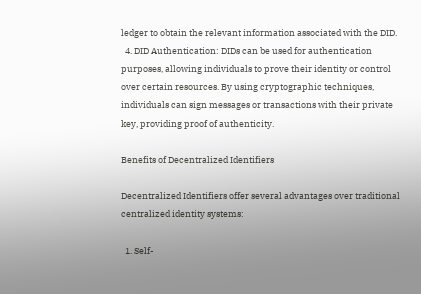ledger to obtain the relevant information associated with the DID.
  4. DID Authentication: DIDs can be used for authentication purposes, allowing individuals to prove their identity or control over certain resources. By using cryptographic techniques, individuals can sign messages or transactions with their private key, providing proof of authenticity.

Benefits of Decentralized Identifiers

Decentralized Identifiers offer several advantages over traditional centralized identity systems:

  1. Self-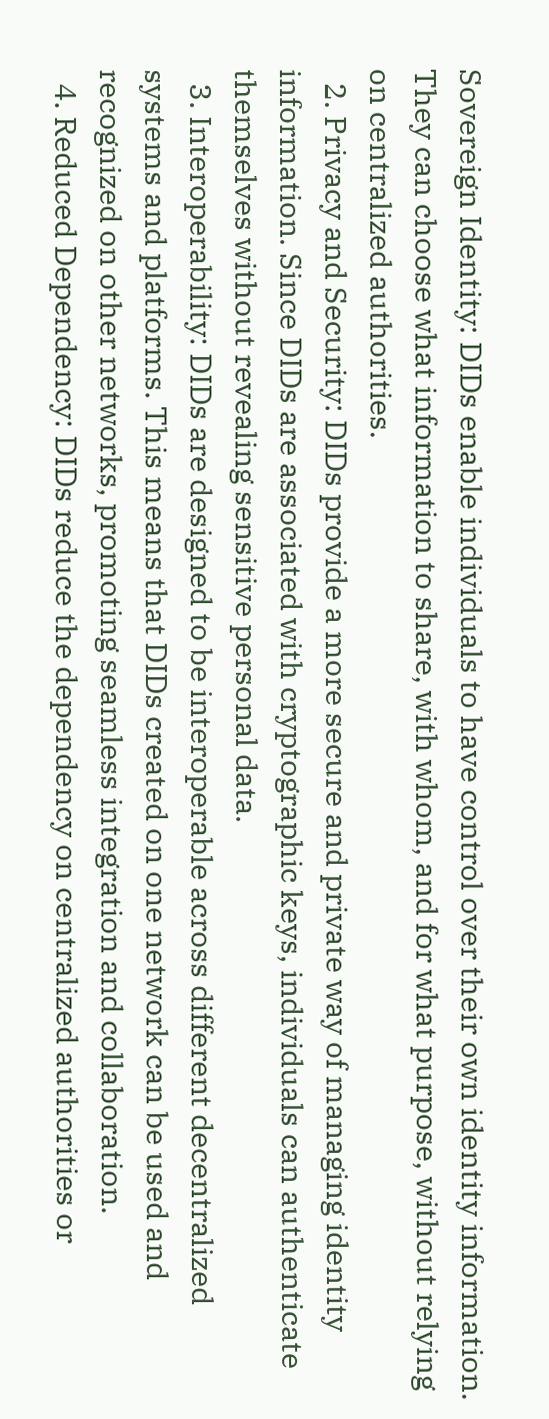Sovereign Identity: DIDs enable individuals to have control over their own identity information. They can choose what information to share, with whom, and for what purpose, without relying on centralized authorities.
  2. Privacy and Security: DIDs provide a more secure and private way of managing identity information. Since DIDs are associated with cryptographic keys, individuals can authenticate themselves without revealing sensitive personal data.
  3. Interoperability: DIDs are designed to be interoperable across different decentralized systems and platforms. This means that DIDs created on one network can be used and recognized on other networks, promoting seamless integration and collaboration.
  4. Reduced Dependency: DIDs reduce the dependency on centralized authorities or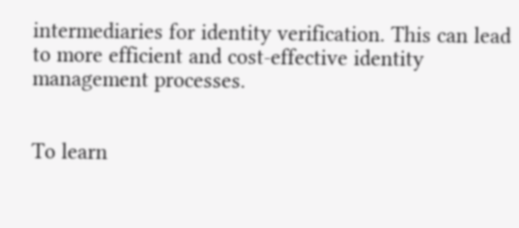intermediaries for identity verification. This can lead to more efficient and cost-effective identity management processes.


To learn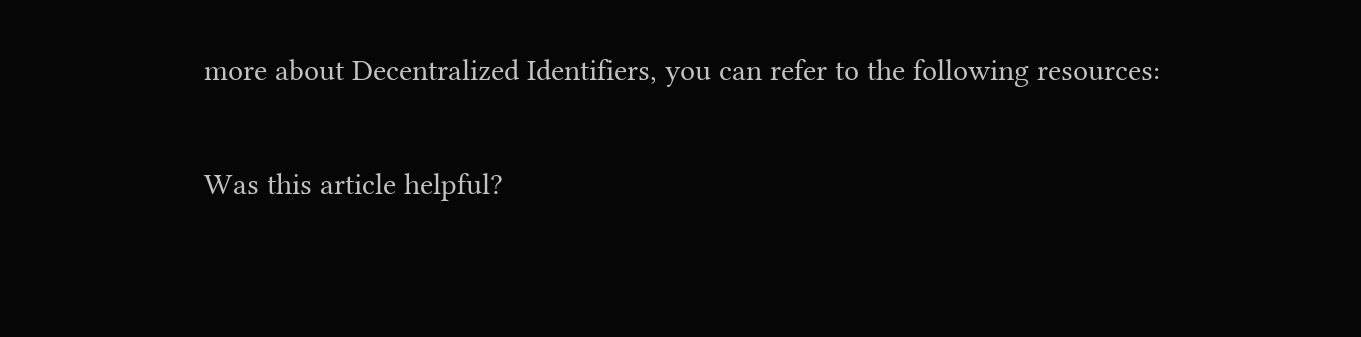more about Decentralized Identifiers, you can refer to the following resources:

Was this article helpful?